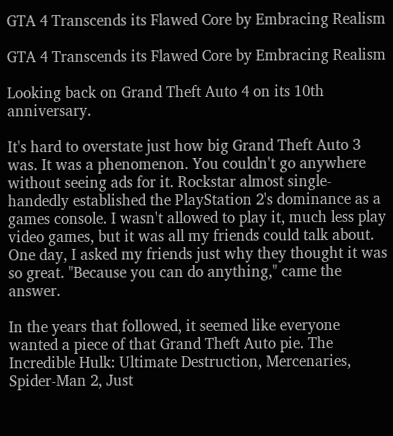GTA 4 Transcends its Flawed Core by Embracing Realism

GTA 4 Transcends its Flawed Core by Embracing Realism

Looking back on Grand Theft Auto 4 on its 10th anniversary.

It's hard to overstate just how big Grand Theft Auto 3 was. It was a phenomenon. You couldn't go anywhere without seeing ads for it. Rockstar almost single-handedly established the PlayStation 2's dominance as a games console. I wasn't allowed to play it, much less play video games, but it was all my friends could talk about. One day, I asked my friends just why they thought it was so great. "Because you can do anything," came the answer.

In the years that followed, it seemed like everyone wanted a piece of that Grand Theft Auto pie. The Incredible Hulk: Ultimate Destruction, Mercenaries, Spider-Man 2, Just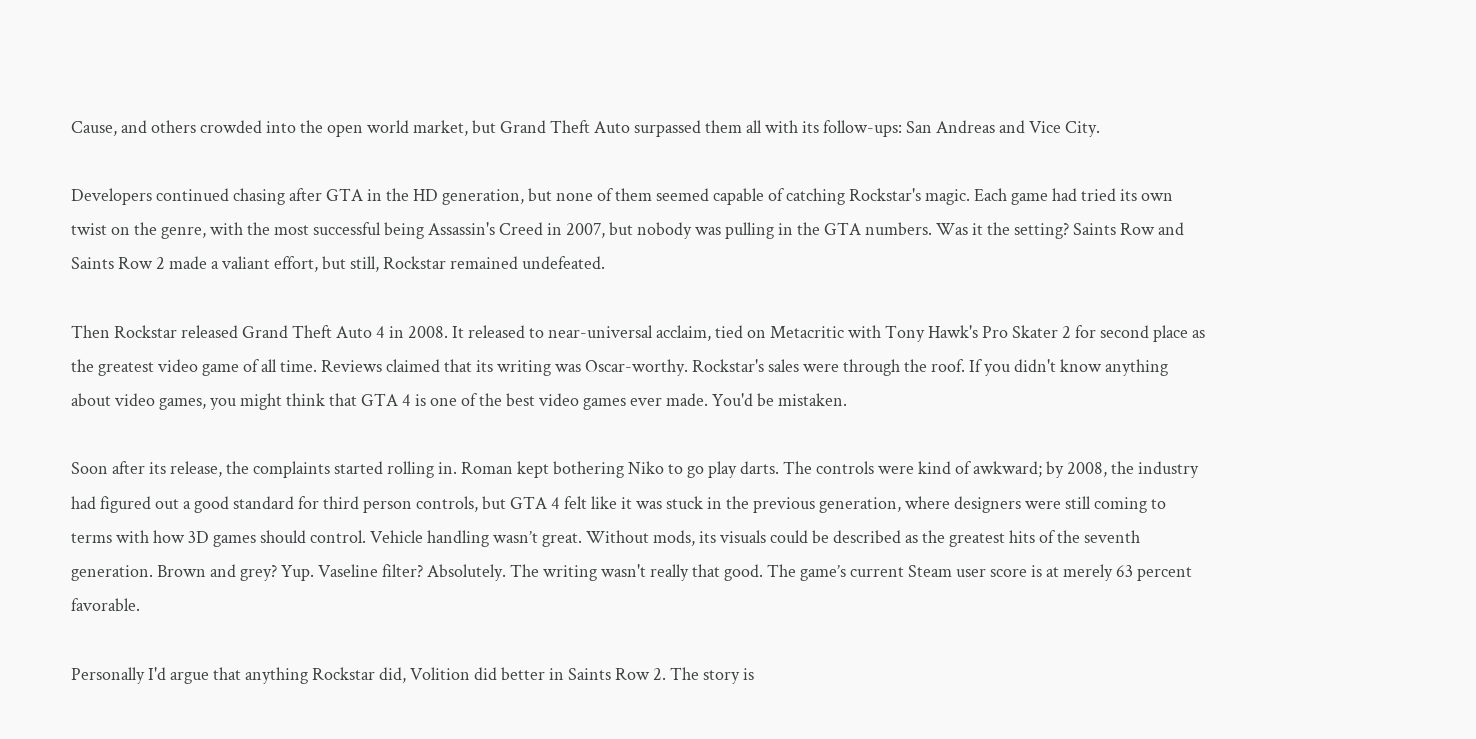Cause, and others crowded into the open world market, but Grand Theft Auto surpassed them all with its follow-ups: San Andreas and Vice City.

Developers continued chasing after GTA in the HD generation, but none of them seemed capable of catching Rockstar's magic. Each game had tried its own twist on the genre, with the most successful being Assassin's Creed in 2007, but nobody was pulling in the GTA numbers. Was it the setting? Saints Row and Saints Row 2 made a valiant effort, but still, Rockstar remained undefeated.

Then Rockstar released Grand Theft Auto 4 in 2008. It released to near-universal acclaim, tied on Metacritic with Tony Hawk's Pro Skater 2 for second place as the greatest video game of all time. Reviews claimed that its writing was Oscar-worthy. Rockstar's sales were through the roof. If you didn't know anything about video games, you might think that GTA 4 is one of the best video games ever made. You'd be mistaken.

Soon after its release, the complaints started rolling in. Roman kept bothering Niko to go play darts. The controls were kind of awkward; by 2008, the industry had figured out a good standard for third person controls, but GTA 4 felt like it was stuck in the previous generation, where designers were still coming to terms with how 3D games should control. Vehicle handling wasn’t great. Without mods, its visuals could be described as the greatest hits of the seventh generation. Brown and grey? Yup. Vaseline filter? Absolutely. The writing wasn't really that good. The game’s current Steam user score is at merely 63 percent favorable.

Personally I'd argue that anything Rockstar did, Volition did better in Saints Row 2. The story is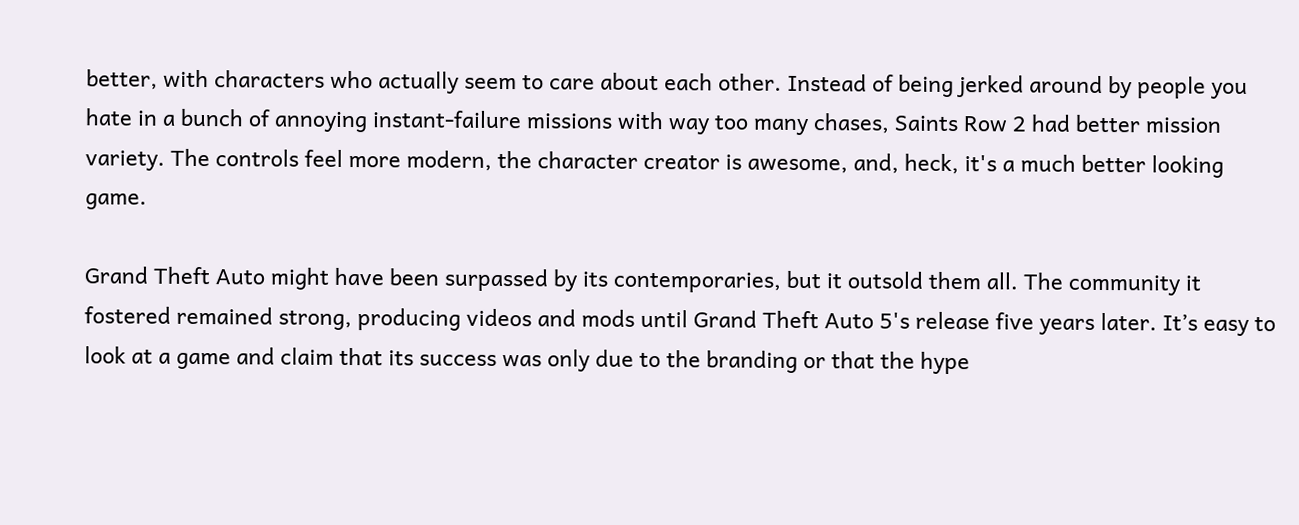better, with characters who actually seem to care about each other. Instead of being jerked around by people you hate in a bunch of annoying instant-failure missions with way too many chases, Saints Row 2 had better mission variety. The controls feel more modern, the character creator is awesome, and, heck, it's a much better looking game.

Grand Theft Auto might have been surpassed by its contemporaries, but it outsold them all. The community it fostered remained strong, producing videos and mods until Grand Theft Auto 5's release five years later. It’s easy to look at a game and claim that its success was only due to the branding or that the hype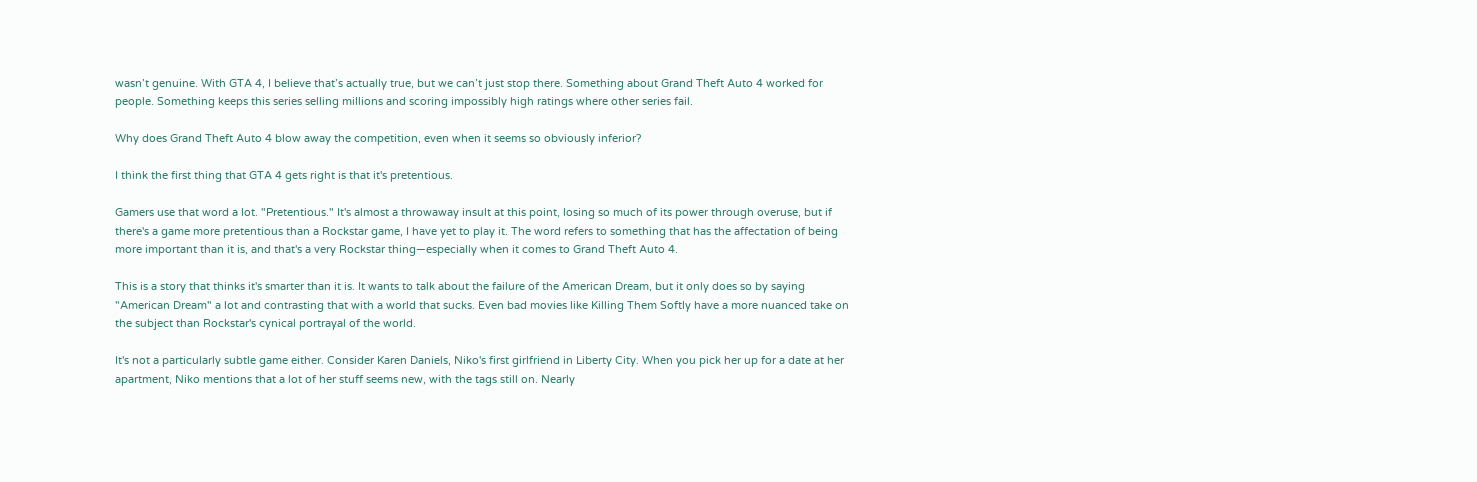wasn’t genuine. With GTA 4, I believe that’s actually true, but we can’t just stop there. Something about Grand Theft Auto 4 worked for people. Something keeps this series selling millions and scoring impossibly high ratings where other series fail.

Why does Grand Theft Auto 4 blow away the competition, even when it seems so obviously inferior?

I think the first thing that GTA 4 gets right is that it's pretentious.

Gamers use that word a lot. "Pretentious." It's almost a throwaway insult at this point, losing so much of its power through overuse, but if there's a game more pretentious than a Rockstar game, I have yet to play it. The word refers to something that has the affectation of being more important than it is, and that's a very Rockstar thing—especially when it comes to Grand Theft Auto 4.

This is a story that thinks it's smarter than it is. It wants to talk about the failure of the American Dream, but it only does so by saying "American Dream" a lot and contrasting that with a world that sucks. Even bad movies like Killing Them Softly have a more nuanced take on the subject than Rockstar's cynical portrayal of the world.

It's not a particularly subtle game either. Consider Karen Daniels, Niko's first girlfriend in Liberty City. When you pick her up for a date at her apartment, Niko mentions that a lot of her stuff seems new, with the tags still on. Nearly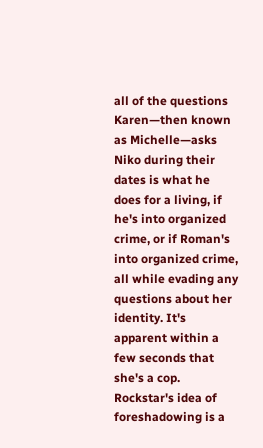all of the questions Karen—then known as Michelle—asks Niko during their dates is what he does for a living, if he's into organized crime, or if Roman's into organized crime, all while evading any questions about her identity. It's apparent within a few seconds that she's a cop. Rockstar's idea of foreshadowing is a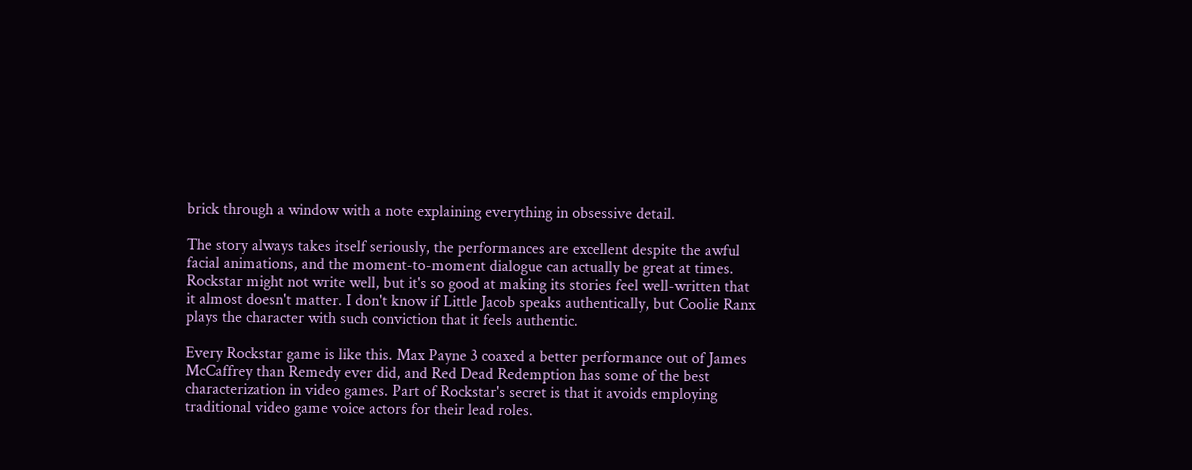brick through a window with a note explaining everything in obsessive detail.

The story always takes itself seriously, the performances are excellent despite the awful facial animations, and the moment-to-moment dialogue can actually be great at times. Rockstar might not write well, but it's so good at making its stories feel well-written that it almost doesn't matter. I don't know if Little Jacob speaks authentically, but Coolie Ranx plays the character with such conviction that it feels authentic.

Every Rockstar game is like this. Max Payne 3 coaxed a better performance out of James McCaffrey than Remedy ever did, and Red Dead Redemption has some of the best characterization in video games. Part of Rockstar's secret is that it avoids employing traditional video game voice actors for their lead roles.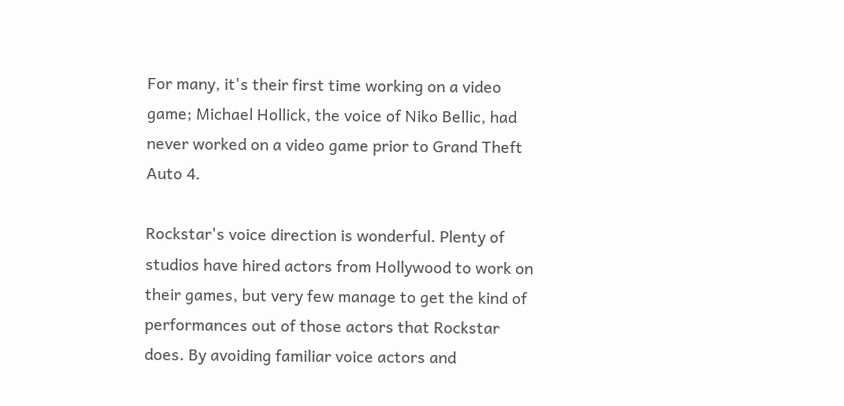For many, it's their first time working on a video game; Michael Hollick, the voice of Niko Bellic, had never worked on a video game prior to Grand Theft Auto 4.

Rockstar's voice direction is wonderful. Plenty of studios have hired actors from Hollywood to work on their games, but very few manage to get the kind of performances out of those actors that Rockstar does. By avoiding familiar voice actors and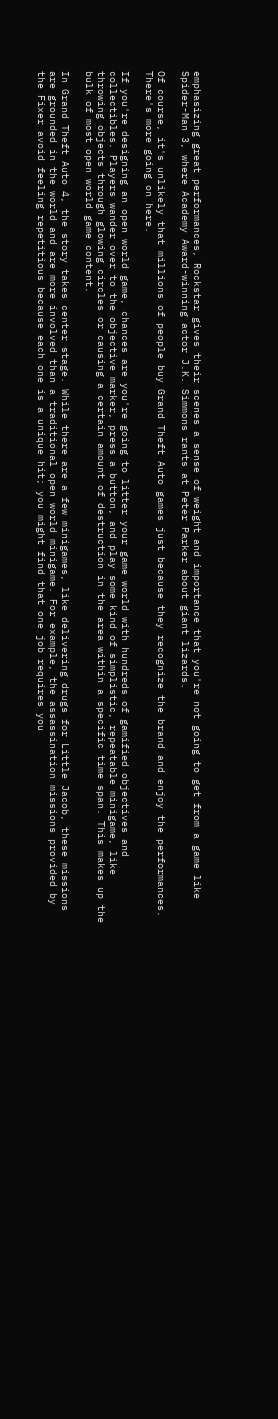emphasizing great performances, Rockstar gives their scenes a sense of weight and importance that you're not going to get from a game like Spider-Man 3, where Academy Award-winning actor J.K. Simmons rants at Peter Parker about giant lizards.

Of course, it's unlikely that millions of people buy Grand Theft Auto games just because they recognize the brand and enjoy the performances. There's more going on here.

If you're designing an open world game, chances are you're going to litter your game world with hundreds of gamified objectives and collectibles. Players wander over to the objective marker, press a button, and play some kind of simplistic, repeatable minigame, like throwing objects through glowing circles or causing a certain amount of destruction in the area within a specific time span. This makes up the bulk of most open world game content.

In Grand Theft Auto 4, the story takes center stage. While there are a few minigames, like delivering drugs for Little Jacob, these missions are grounded in the world and are more involved than a traditional open world minigame. For example, the assassination missions provided by the Fixer avoid feeling repetitious because each one is a unique hit; you might find that one job requires you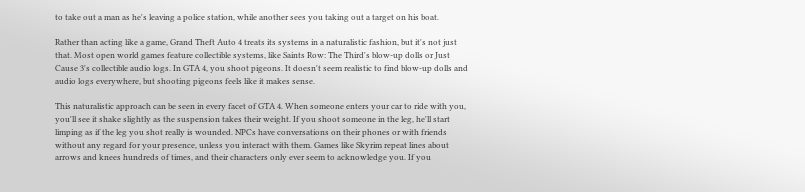to take out a man as he's leaving a police station, while another sees you taking out a target on his boat.

Rather than acting like a game, Grand Theft Auto 4 treats its systems in a naturalistic fashion, but it's not just that. Most open world games feature collectible systems, like Saints Row: The Third's blow-up dolls or Just Cause 3's collectible audio logs. In GTA 4, you shoot pigeons. It doesn't seem realistic to find blow-up dolls and audio logs everywhere, but shooting pigeons feels like it makes sense.

This naturalistic approach can be seen in every facet of GTA 4. When someone enters your car to ride with you, you'll see it shake slightly as the suspension takes their weight. If you shoot someone in the leg, he'll start limping as if the leg you shot really is wounded. NPCs have conversations on their phones or with friends without any regard for your presence, unless you interact with them. Games like Skyrim repeat lines about arrows and knees hundreds of times, and their characters only ever seem to acknowledge you. If you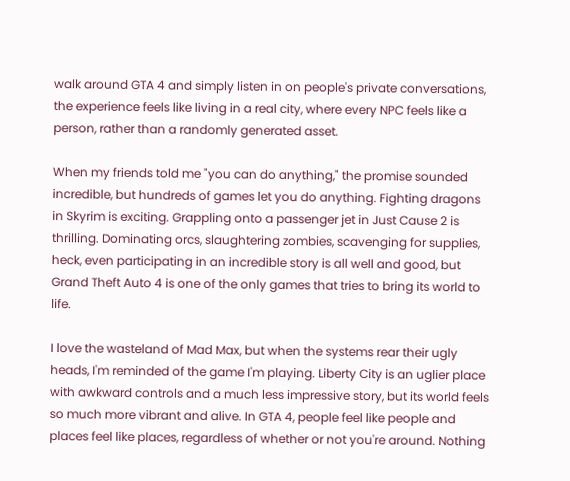walk around GTA 4 and simply listen in on people's private conversations, the experience feels like living in a real city, where every NPC feels like a person, rather than a randomly generated asset.

When my friends told me "you can do anything," the promise sounded incredible, but hundreds of games let you do anything. Fighting dragons in Skyrim is exciting. Grappling onto a passenger jet in Just Cause 2 is thrilling. Dominating orcs, slaughtering zombies, scavenging for supplies, heck, even participating in an incredible story is all well and good, but Grand Theft Auto 4 is one of the only games that tries to bring its world to life.

I love the wasteland of Mad Max, but when the systems rear their ugly heads, I'm reminded of the game I'm playing. Liberty City is an uglier place with awkward controls and a much less impressive story, but its world feels so much more vibrant and alive. In GTA 4, people feel like people and places feel like places, regardless of whether or not you're around. Nothing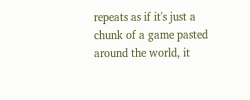repeats as if it's just a chunk of a game pasted around the world, it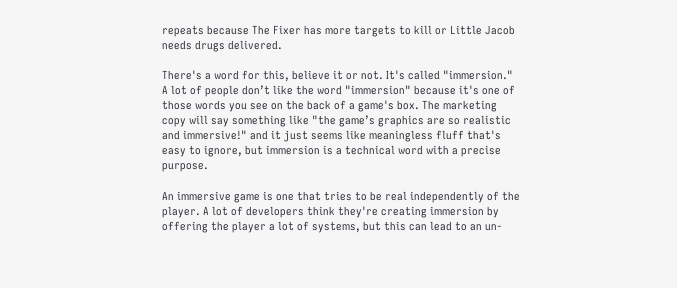repeats because The Fixer has more targets to kill or Little Jacob needs drugs delivered.

There's a word for this, believe it or not. It's called "immersion." A lot of people don’t like the word "immersion" because it's one of those words you see on the back of a game's box. The marketing copy will say something like "the game’s graphics are so realistic and immersive!" and it just seems like meaningless fluff that's easy to ignore, but immersion is a technical word with a precise purpose.

An immersive game is one that tries to be real independently of the player. A lot of developers think they're creating immersion by offering the player a lot of systems, but this can lead to an un-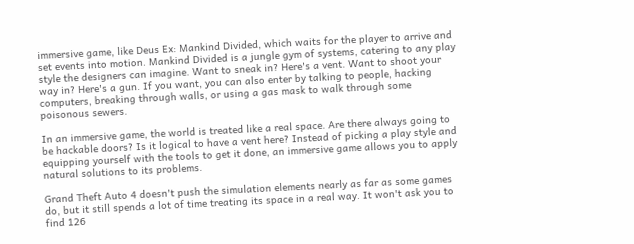immersive game, like Deus Ex: Mankind Divided, which waits for the player to arrive and set events into motion. Mankind Divided is a jungle gym of systems, catering to any play style the designers can imagine. Want to sneak in? Here's a vent. Want to shoot your way in? Here's a gun. If you want, you can also enter by talking to people, hacking computers, breaking through walls, or using a gas mask to walk through some poisonous sewers.

In an immersive game, the world is treated like a real space. Are there always going to be hackable doors? Is it logical to have a vent here? Instead of picking a play style and equipping yourself with the tools to get it done, an immersive game allows you to apply natural solutions to its problems.

Grand Theft Auto 4 doesn't push the simulation elements nearly as far as some games do, but it still spends a lot of time treating its space in a real way. It won't ask you to find 126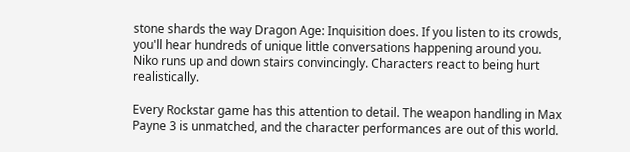stone shards the way Dragon Age: Inquisition does. If you listen to its crowds, you'll hear hundreds of unique little conversations happening around you. Niko runs up and down stairs convincingly. Characters react to being hurt realistically.

Every Rockstar game has this attention to detail. The weapon handling in Max Payne 3 is unmatched, and the character performances are out of this world.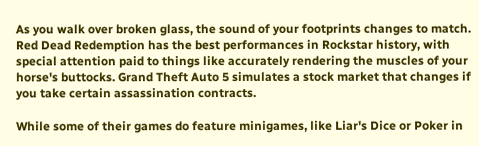As you walk over broken glass, the sound of your footprints changes to match. Red Dead Redemption has the best performances in Rockstar history, with special attention paid to things like accurately rendering the muscles of your horse's buttocks. Grand Theft Auto 5 simulates a stock market that changes if you take certain assassination contracts.

While some of their games do feature minigames, like Liar's Dice or Poker in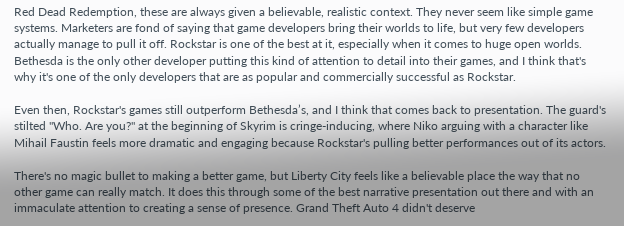Red Dead Redemption, these are always given a believable, realistic context. They never seem like simple game systems. Marketers are fond of saying that game developers bring their worlds to life, but very few developers actually manage to pull it off. Rockstar is one of the best at it, especially when it comes to huge open worlds. Bethesda is the only other developer putting this kind of attention to detail into their games, and I think that's why it's one of the only developers that are as popular and commercially successful as Rockstar.

Even then, Rockstar's games still outperform Bethesda’s, and I think that comes back to presentation. The guard's stilted "Who. Are you?" at the beginning of Skyrim is cringe-inducing, where Niko arguing with a character like Mihail Faustin feels more dramatic and engaging because Rockstar's pulling better performances out of its actors.

There's no magic bullet to making a better game, but Liberty City feels like a believable place the way that no other game can really match. It does this through some of the best narrative presentation out there and with an immaculate attention to creating a sense of presence. Grand Theft Auto 4 didn't deserve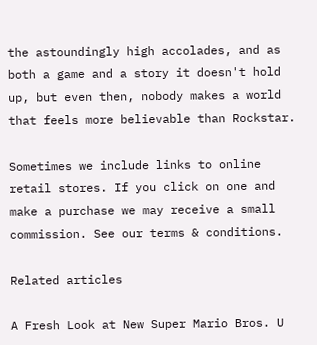the astoundingly high accolades, and as both a game and a story it doesn't hold up, but even then, nobody makes a world that feels more believable than Rockstar.

Sometimes we include links to online retail stores. If you click on one and make a purchase we may receive a small commission. See our terms & conditions.

Related articles

A Fresh Look at New Super Mario Bros. U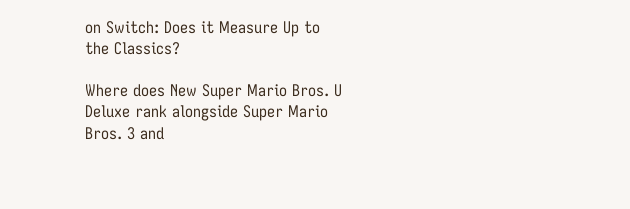on Switch: Does it Measure Up to the Classics?

Where does New Super Mario Bros. U Deluxe rank alongside Super Mario Bros. 3 and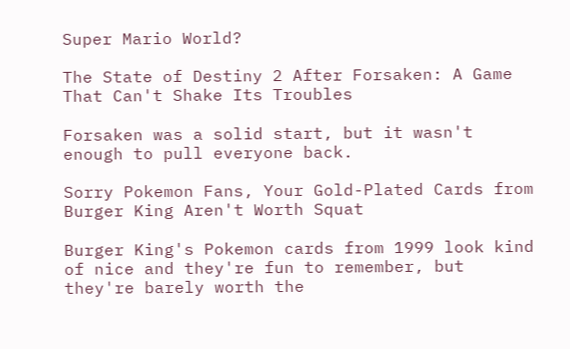Super Mario World?

The State of Destiny 2 After Forsaken: A Game That Can't Shake Its Troubles

Forsaken was a solid start, but it wasn't enough to pull everyone back.

Sorry Pokemon Fans, Your Gold-Plated Cards from Burger King Aren't Worth Squat

Burger King's Pokemon cards from 1999 look kind of nice and they're fun to remember, but they're barely worth the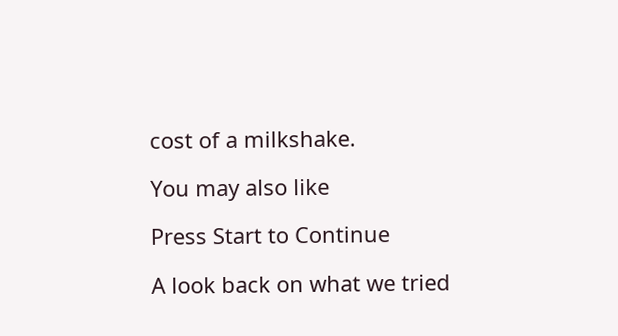cost of a milkshake.

You may also like

Press Start to Continue

A look back on what we tried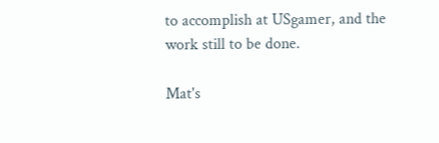to accomplish at USgamer, and the work still to be done.

Mat's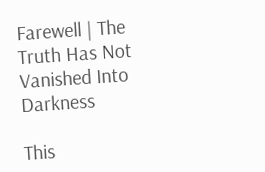Farewell | The Truth Has Not Vanished Into Darkness

This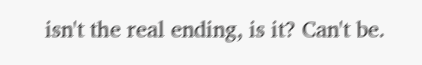isn't the real ending, is it? Can't be.